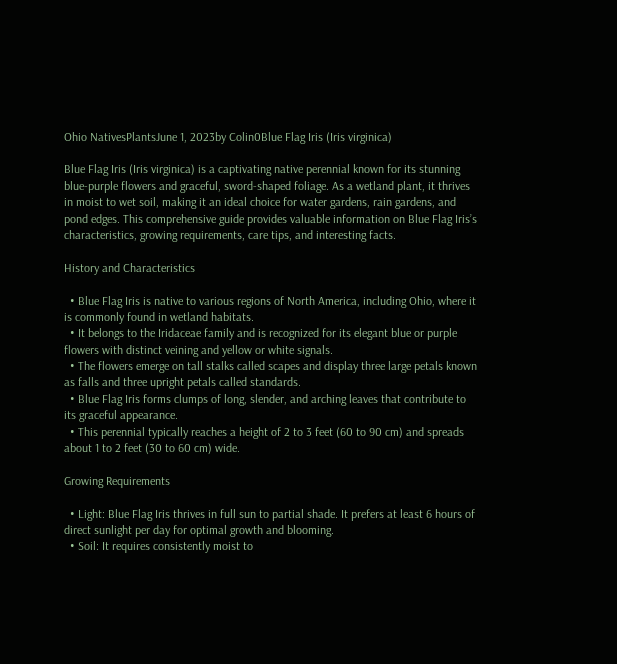Ohio NativesPlantsJune 1, 2023by Colin0Blue Flag Iris (Iris virginica)

Blue Flag Iris (Iris virginica) is a captivating native perennial known for its stunning blue-purple flowers and graceful, sword-shaped foliage. As a wetland plant, it thrives in moist to wet soil, making it an ideal choice for water gardens, rain gardens, and pond edges. This comprehensive guide provides valuable information on Blue Flag Iris’s characteristics, growing requirements, care tips, and interesting facts.

History and Characteristics

  • Blue Flag Iris is native to various regions of North America, including Ohio, where it is commonly found in wetland habitats.
  • It belongs to the Iridaceae family and is recognized for its elegant blue or purple flowers with distinct veining and yellow or white signals.
  • The flowers emerge on tall stalks called scapes and display three large petals known as falls and three upright petals called standards.
  • Blue Flag Iris forms clumps of long, slender, and arching leaves that contribute to its graceful appearance.
  • This perennial typically reaches a height of 2 to 3 feet (60 to 90 cm) and spreads about 1 to 2 feet (30 to 60 cm) wide.

Growing Requirements

  • Light: Blue Flag Iris thrives in full sun to partial shade. It prefers at least 6 hours of direct sunlight per day for optimal growth and blooming.
  • Soil: It requires consistently moist to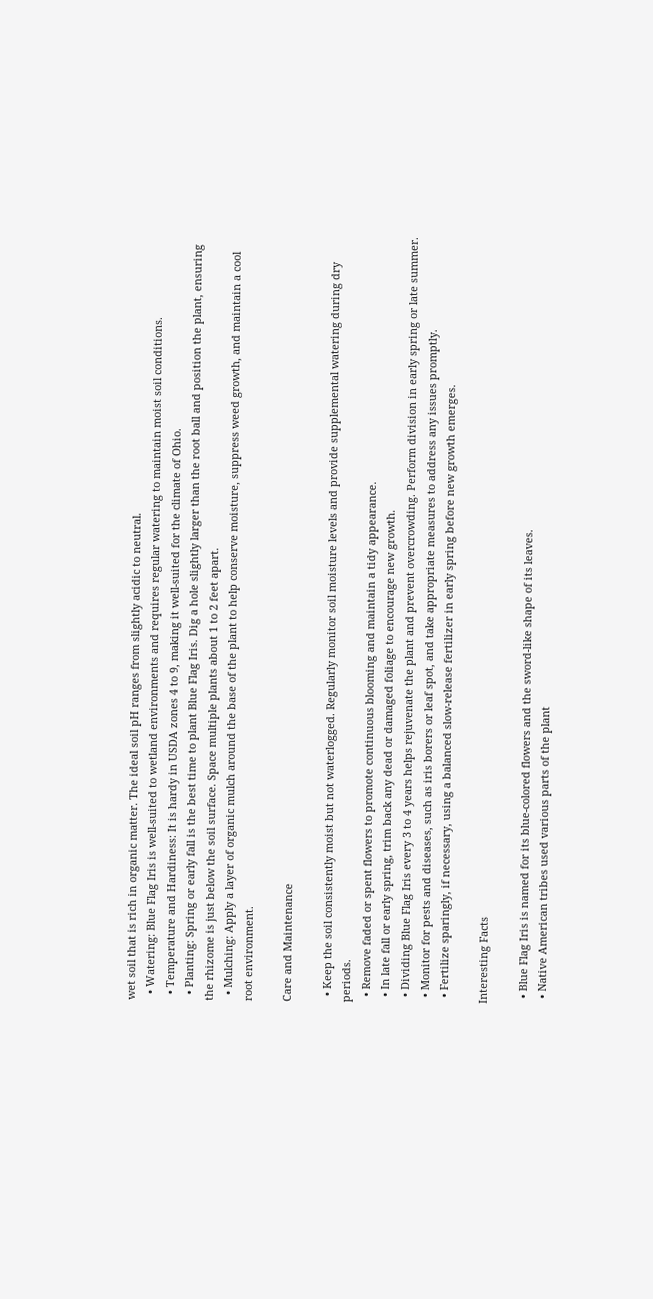wet soil that is rich in organic matter. The ideal soil pH ranges from slightly acidic to neutral.
  • Watering: Blue Flag Iris is well-suited to wetland environments and requires regular watering to maintain moist soil conditions.
  • Temperature and Hardiness: It is hardy in USDA zones 4 to 9, making it well-suited for the climate of Ohio.
  • Planting: Spring or early fall is the best time to plant Blue Flag Iris. Dig a hole slightly larger than the root ball and position the plant, ensuring the rhizome is just below the soil surface. Space multiple plants about 1 to 2 feet apart.
  • Mulching: Apply a layer of organic mulch around the base of the plant to help conserve moisture, suppress weed growth, and maintain a cool root environment.

Care and Maintenance

  • Keep the soil consistently moist but not waterlogged. Regularly monitor soil moisture levels and provide supplemental watering during dry periods.
  • Remove faded or spent flowers to promote continuous blooming and maintain a tidy appearance.
  • In late fall or early spring, trim back any dead or damaged foliage to encourage new growth.
  • Dividing Blue Flag Iris every 3 to 4 years helps rejuvenate the plant and prevent overcrowding. Perform division in early spring or late summer.
  • Monitor for pests and diseases, such as iris borers or leaf spot, and take appropriate measures to address any issues promptly.
  • Fertilize sparingly, if necessary, using a balanced slow-release fertilizer in early spring before new growth emerges.

Interesting Facts

  • Blue Flag Iris is named for its blue-colored flowers and the sword-like shape of its leaves.
  • Native American tribes used various parts of the plant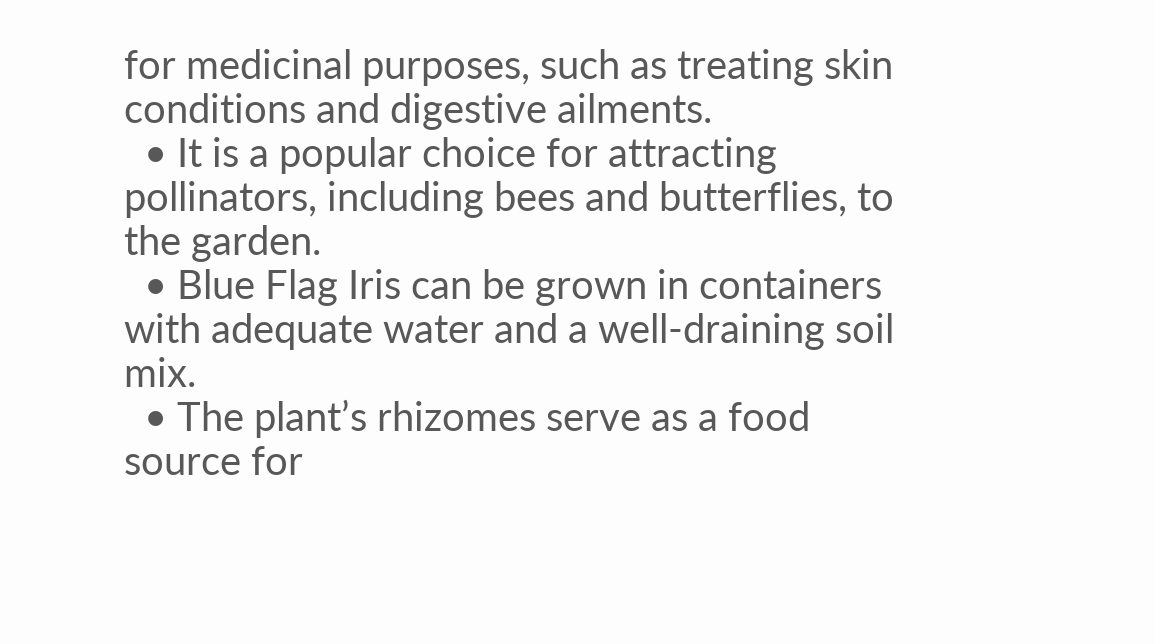for medicinal purposes, such as treating skin conditions and digestive ailments.
  • It is a popular choice for attracting pollinators, including bees and butterflies, to the garden.
  • Blue Flag Iris can be grown in containers with adequate water and a well-draining soil mix.
  • The plant’s rhizomes serve as a food source for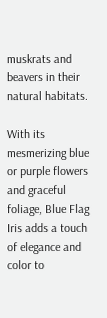muskrats and beavers in their natural habitats.

With its mesmerizing blue or purple flowers and graceful foliage, Blue Flag Iris adds a touch of elegance and color to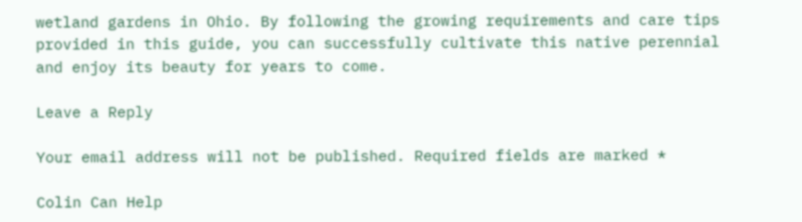wetland gardens in Ohio. By following the growing requirements and care tips provided in this guide, you can successfully cultivate this native perennial and enjoy its beauty for years to come.

Leave a Reply

Your email address will not be published. Required fields are marked *

Colin Can Help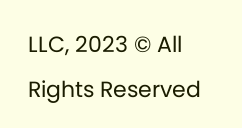LLC, 2023 © All Rights Reserved